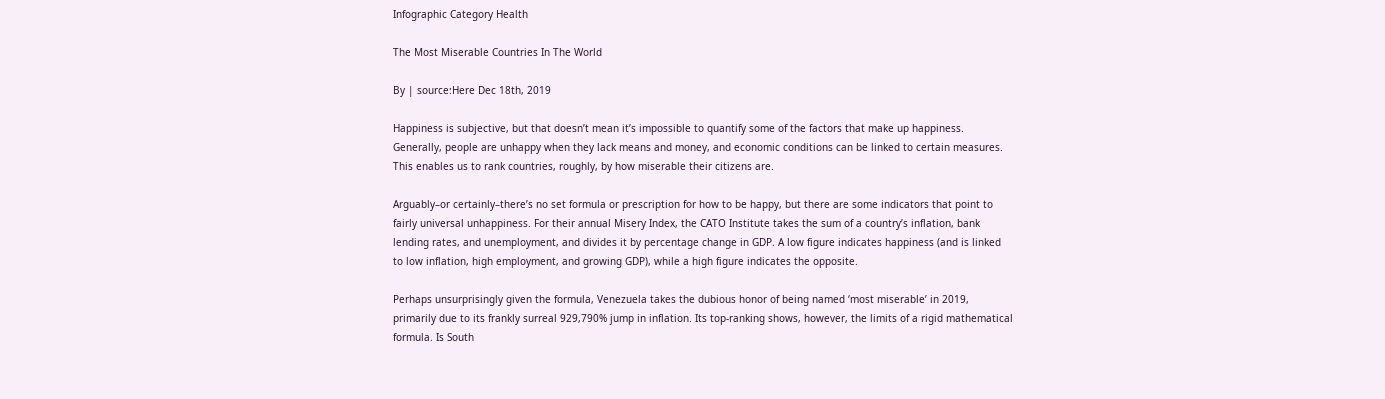Infographic Category Health

The Most Miserable Countries In The World

By | source:Here Dec 18th, 2019

Happiness is subjective, but that doesn’t mean it’s impossible to quantify some of the factors that make up happiness. Generally, people are unhappy when they lack means and money, and economic conditions can be linked to certain measures. This enables us to rank countries, roughly, by how miserable their citizens are.

Arguably–or certainly–there’s no set formula or prescription for how to be happy, but there are some indicators that point to fairly universal unhappiness. For their annual Misery Index, the CATO Institute takes the sum of a country’s inflation, bank lending rates, and unemployment, and divides it by percentage change in GDP. A low figure indicates happiness (and is linked to low inflation, high employment, and growing GDP), while a high figure indicates the opposite.

Perhaps unsurprisingly given the formula, Venezuela takes the dubious honor of being named ‘most miserable’ in 2019, primarily due to its frankly surreal 929,790% jump in inflation. Its top-ranking shows, however, the limits of a rigid mathematical formula. Is South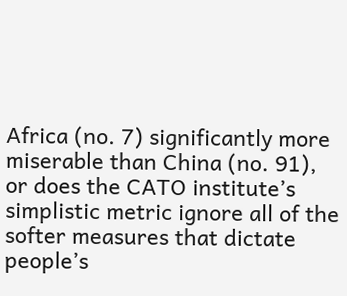Africa (no. 7) significantly more miserable than China (no. 91), or does the CATO institute’s simplistic metric ignore all of the softer measures that dictate people’s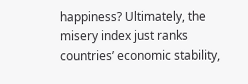happiness? Ultimately, the misery index just ranks countries’ economic stability,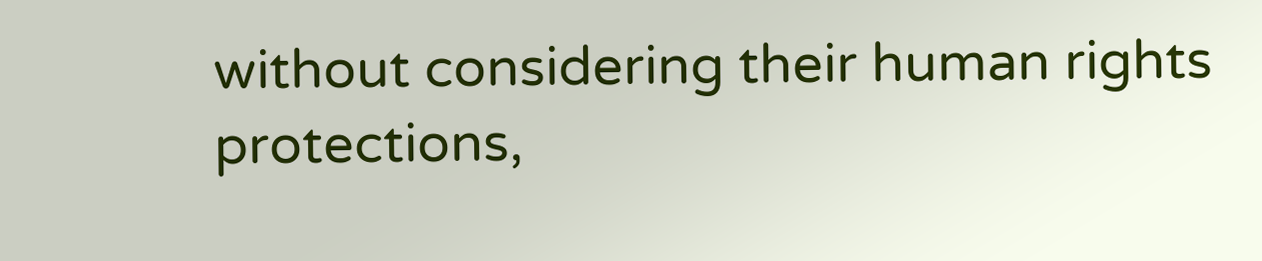without considering their human rights protections,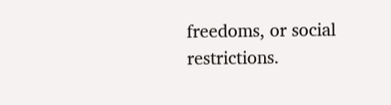freedoms, or social restrictions.